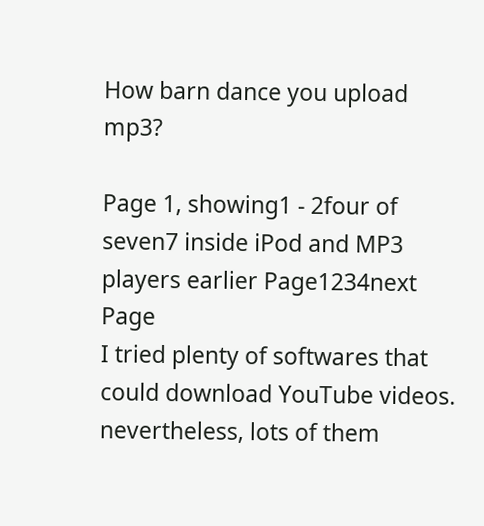How barn dance you upload mp3?

Page 1, showing1 - 2four of seven7 inside iPod and MP3 players earlier Page1234next Page
I tried plenty of softwares that could download YouTube videos. nevertheless, lots of them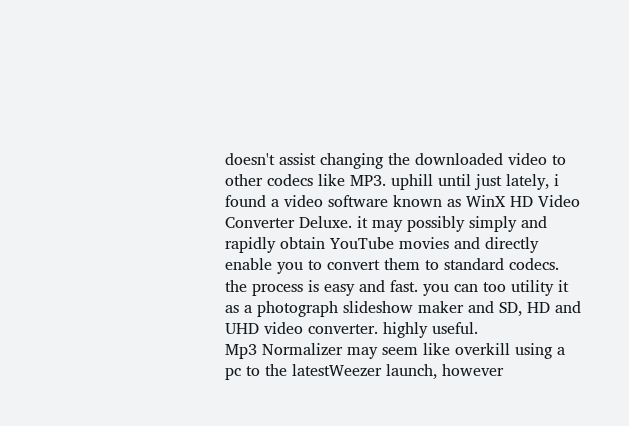doesn't assist changing the downloaded video to other codecs like MP3. uphill until just lately, i found a video software known as WinX HD Video Converter Deluxe. it may possibly simply and rapidly obtain YouTube movies and directly enable you to convert them to standard codecs. the process is easy and fast. you can too utility it as a photograph slideshow maker and SD, HD and UHD video converter. highly useful.
Mp3 Normalizer may seem like overkill using a pc to the latestWeezer launch, however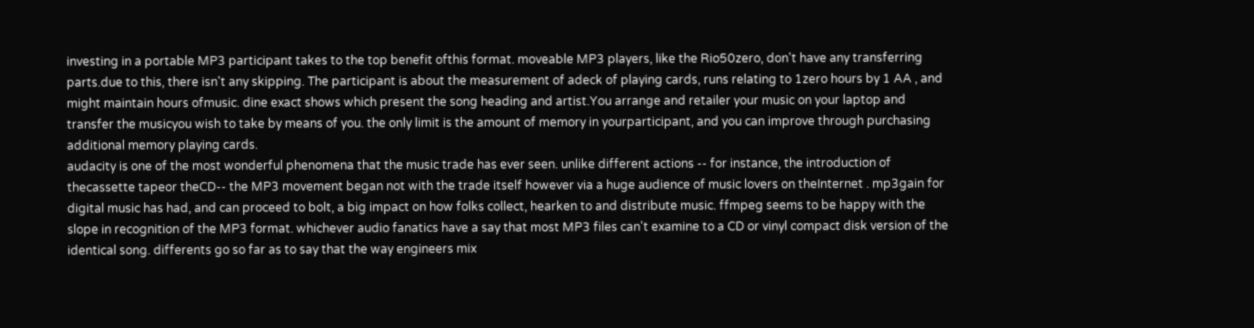investing in a portable MP3 participant takes to the top benefit ofthis format. moveable MP3 players, like the Rio50zero, don't have any transferring parts.due to this, there isn't any skipping. The participant is about the measurement of adeck of playing cards, runs relating to 1zero hours by 1 AA , and might maintain hours ofmusic. dine exact shows which present the song heading and artist.You arrange and retailer your music on your laptop and transfer the musicyou wish to take by means of you. the only limit is the amount of memory in yourparticipant, and you can improve through purchasing additional memory playing cards.
audacity is one of the most wonderful phenomena that the music trade has ever seen. unlike different actions -- for instance, the introduction of thecassette tapeor theCD-- the MP3 movement began not with the trade itself however via a huge audience of music lovers on theInternet . mp3gain for digital music has had, and can proceed to bolt, a big impact on how folks collect, hearken to and distribute music. ffmpeg seems to be happy with the slope in recognition of the MP3 format. whichever audio fanatics have a say that most MP3 files can't examine to a CD or vinyl compact disk version of the identical song. differents go so far as to say that the way engineers mix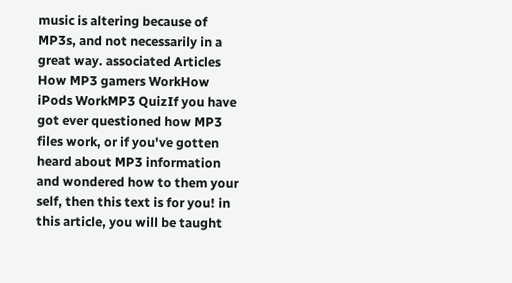music is altering because of MP3s, and not necessarily in a great way. associated Articles How MP3 gamers WorkHow iPods WorkMP3 QuizIf you have got ever questioned how MP3 files work, or if you've gotten heard about MP3 information and wondered how to them your self, then this text is for you! in this article, you will be taught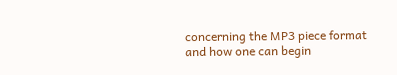concerning the MP3 piece format and how one can begin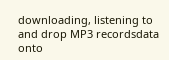downloading, listening to and drop MP3 recordsdata onto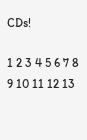CDs!

1 2 3 4 5 6 7 8 9 10 11 12 13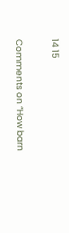14 15

Comments on “How barn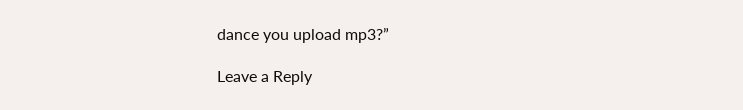dance you upload mp3?”

Leave a Reply